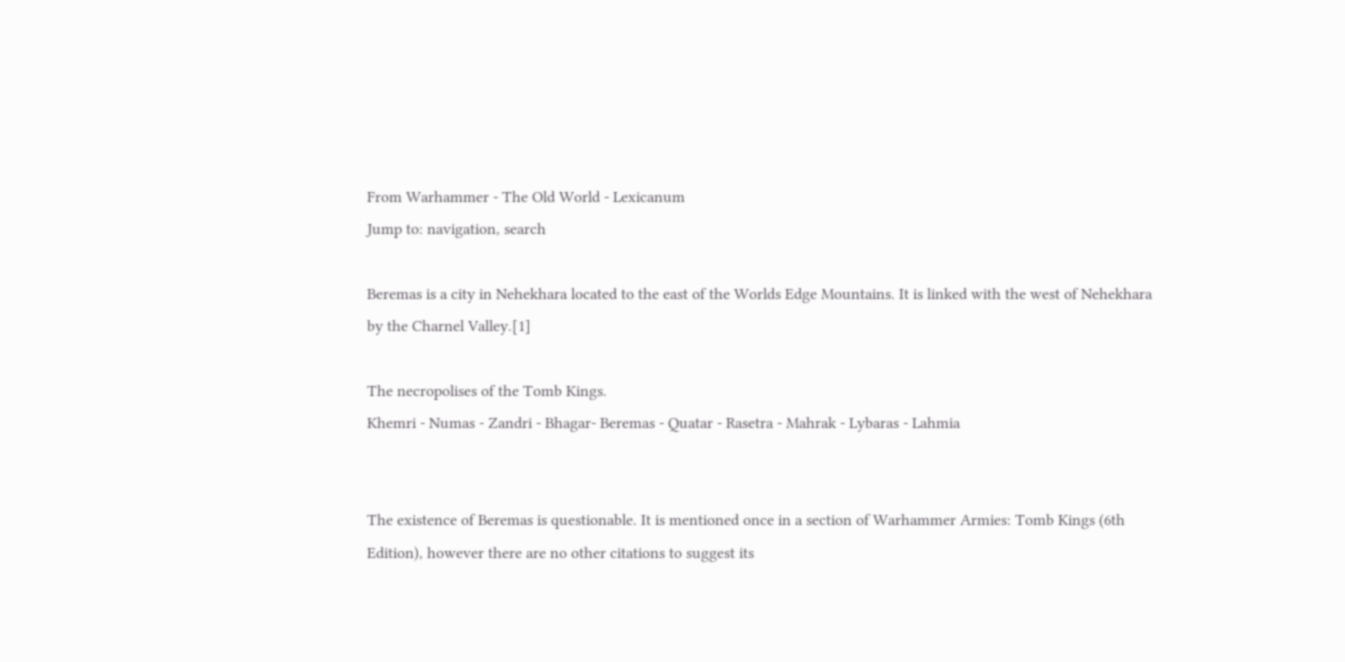From Warhammer - The Old World - Lexicanum
Jump to: navigation, search

Beremas is a city in Nehekhara located to the east of the Worlds Edge Mountains. It is linked with the west of Nehekhara by the Charnel Valley.[1]

The necropolises of the Tomb Kings.
Khemri - Numas - Zandri - Bhagar- Beremas - Quatar - Rasetra - Mahrak - Lybaras - Lahmia


The existence of Beremas is questionable. It is mentioned once in a section of Warhammer Armies: Tomb Kings (6th Edition), however there are no other citations to suggest its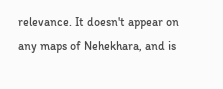relevance. It doesn't appear on any maps of Nehekhara, and is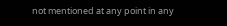not mentioned at any point in any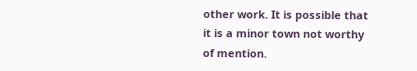other work. It is possible that it is a minor town not worthy of mention.